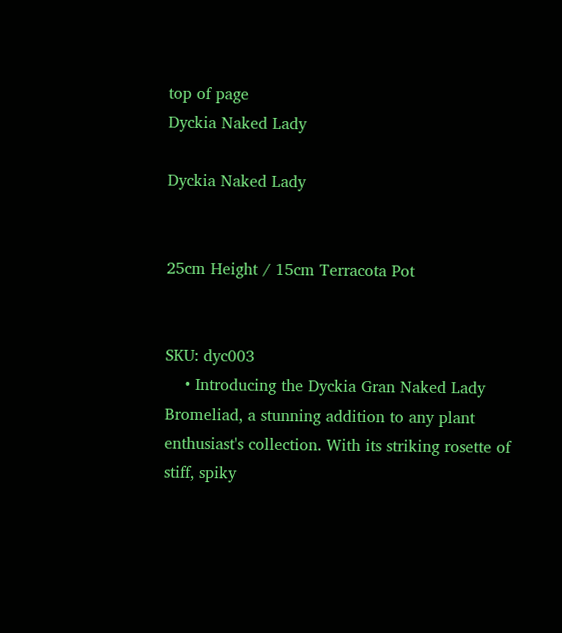top of page
Dyckia Naked Lady

Dyckia Naked Lady


25cm Height / 15cm Terracota Pot


SKU: dyc003
    • Introducing the Dyckia Gran Naked Lady Bromeliad, a stunning addition to any plant enthusiast's collection. With its striking rosette of stiff, spiky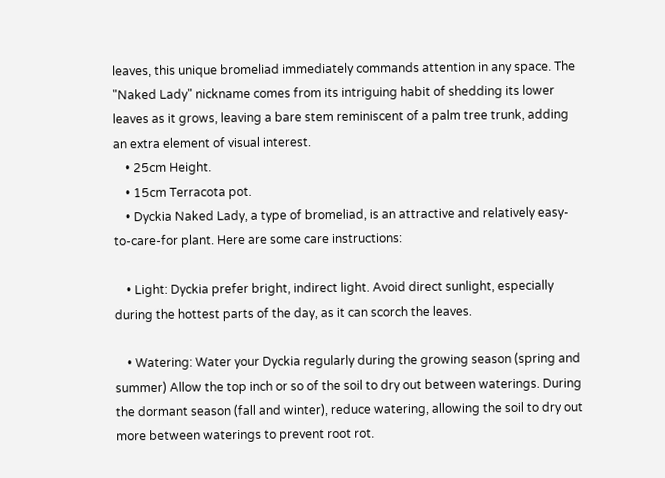leaves, this unique bromeliad immediately commands attention in any space. The "Naked Lady" nickname comes from its intriguing habit of shedding its lower leaves as it grows, leaving a bare stem reminiscent of a palm tree trunk, adding an extra element of visual interest.
    • 25cm Height.
    • 15cm Terracota pot.
    • Dyckia Naked Lady, a type of bromeliad, is an attractive and relatively easy-to-care-for plant. Here are some care instructions:

    • Light: Dyckia prefer bright, indirect light. Avoid direct sunlight, especially during the hottest parts of the day, as it can scorch the leaves.

    • Watering: Water your Dyckia regularly during the growing season (spring and summer) Allow the top inch or so of the soil to dry out between waterings. During the dormant season (fall and winter), reduce watering, allowing the soil to dry out more between waterings to prevent root rot.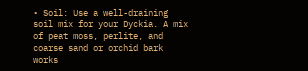• Soil: Use a well-draining soil mix for your Dyckia. A mix of peat moss, perlite, and coarse sand or orchid bark works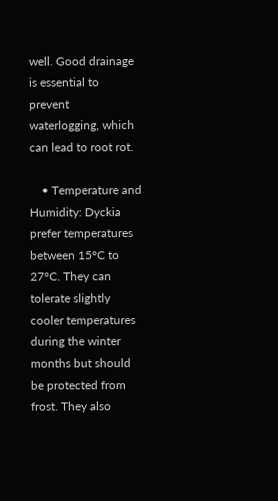well. Good drainage is essential to prevent waterlogging, which can lead to root rot.

    • Temperature and Humidity: Dyckia prefer temperatures between 15°C to 27°C. They can tolerate slightly cooler temperatures during the winter months but should be protected from frost. They also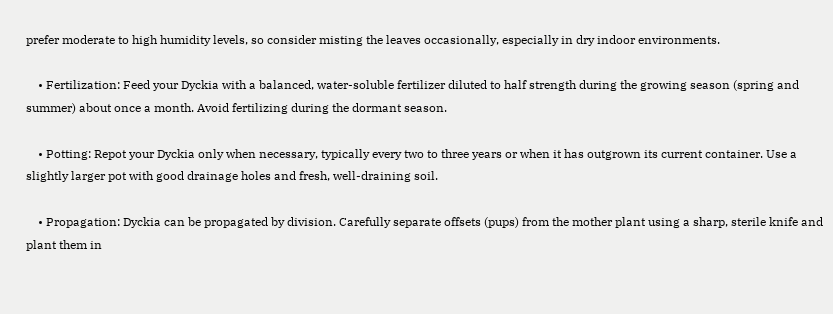prefer moderate to high humidity levels, so consider misting the leaves occasionally, especially in dry indoor environments.

    • Fertilization: Feed your Dyckia with a balanced, water-soluble fertilizer diluted to half strength during the growing season (spring and summer) about once a month. Avoid fertilizing during the dormant season.

    • Potting: Repot your Dyckia only when necessary, typically every two to three years or when it has outgrown its current container. Use a slightly larger pot with good drainage holes and fresh, well-draining soil.

    • Propagation: Dyckia can be propagated by division. Carefully separate offsets (pups) from the mother plant using a sharp, sterile knife and plant them in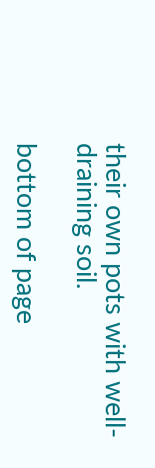their own pots with well-draining soil.

bottom of page